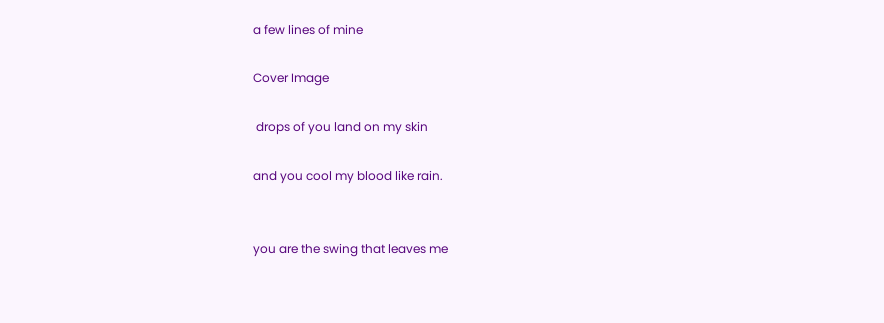a few lines of mine

Cover Image

 drops of you land on my skin

and you cool my blood like rain.


you are the swing that leaves me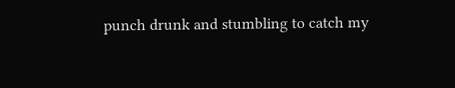punch drunk and stumbling to catch my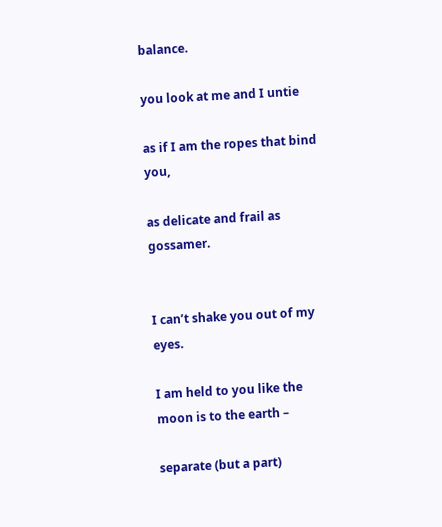balance.

you look at me and I untie

as if I am the ropes that bind you,

as delicate and frail as gossamer.


I can’t shake you out of my eyes.

I am held to you like the moon is to the earth –

separate (but a part)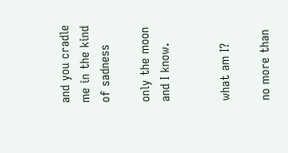and you cradle me in the kind of sadness

only the moon and I know.


what am I?

no more than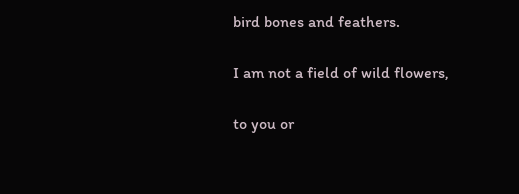bird bones and feathers.

I am not a field of wild flowers,

to you or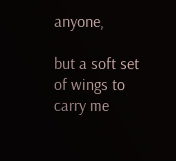anyone,

but a soft set of wings to carry me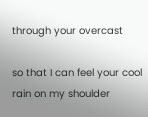through your overcast

so that I can feel your cool rain on my shoulder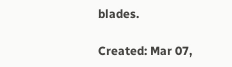blades.

Created: Mar 07,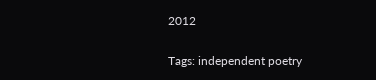2012

Tags: independent poetry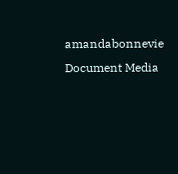amandabonnevie Document Media